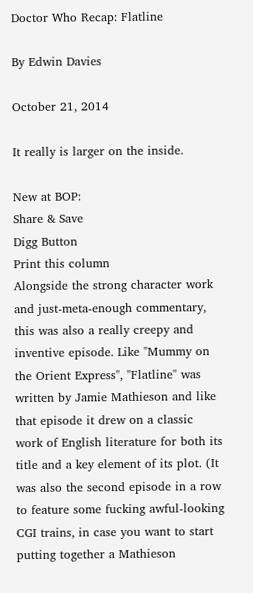Doctor Who Recap: Flatline

By Edwin Davies

October 21, 2014

It really is larger on the inside.

New at BOP:
Share & Save
Digg Button
Print this column
Alongside the strong character work and just-meta-enough commentary, this was also a really creepy and inventive episode. Like "Mummy on the Orient Express", "Flatline" was written by Jamie Mathieson and like that episode it drew on a classic work of English literature for both its title and a key element of its plot. (It was also the second episode in a row to feature some fucking awful-looking CGI trains, in case you want to start putting together a Mathieson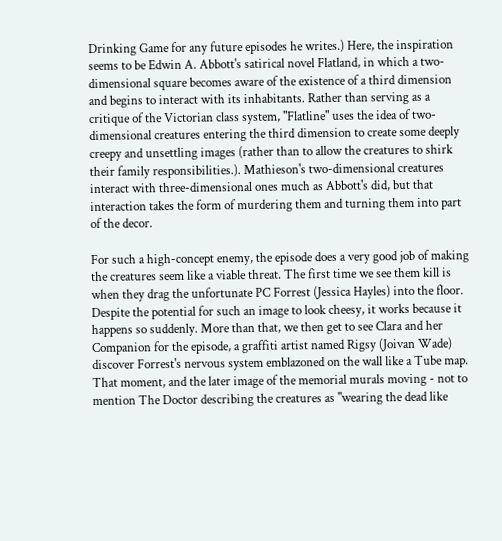Drinking Game for any future episodes he writes.) Here, the inspiration seems to be Edwin A. Abbott's satirical novel Flatland, in which a two-dimensional square becomes aware of the existence of a third dimension and begins to interact with its inhabitants. Rather than serving as a critique of the Victorian class system, "Flatline" uses the idea of two-dimensional creatures entering the third dimension to create some deeply creepy and unsettling images (rather than to allow the creatures to shirk their family responsibilities.). Mathieson's two-dimensional creatures interact with three-dimensional ones much as Abbott's did, but that interaction takes the form of murdering them and turning them into part of the decor.

For such a high-concept enemy, the episode does a very good job of making the creatures seem like a viable threat. The first time we see them kill is when they drag the unfortunate PC Forrest (Jessica Hayles) into the floor. Despite the potential for such an image to look cheesy, it works because it happens so suddenly. More than that, we then get to see Clara and her Companion for the episode, a graffiti artist named Rigsy (Joivan Wade) discover Forrest's nervous system emblazoned on the wall like a Tube map. That moment, and the later image of the memorial murals moving - not to mention The Doctor describing the creatures as "wearing the dead like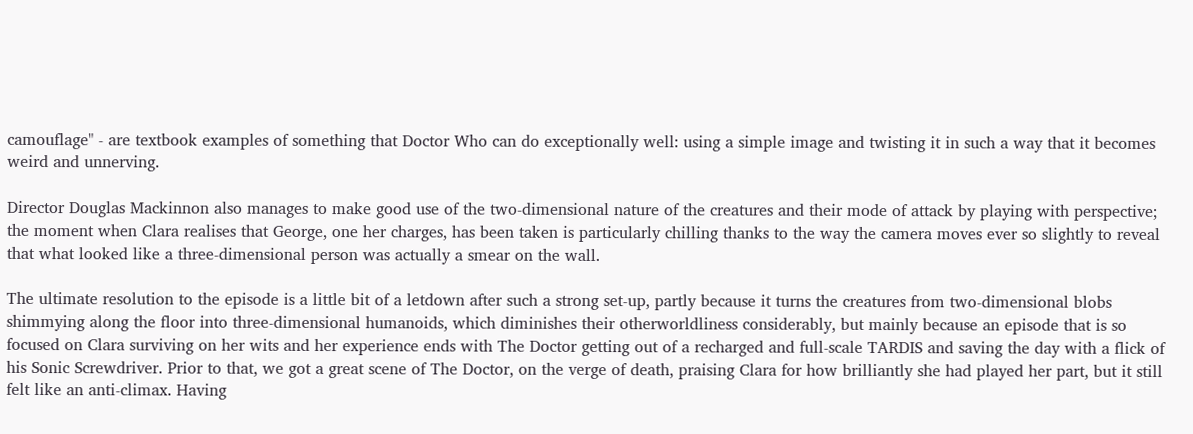camouflage" - are textbook examples of something that Doctor Who can do exceptionally well: using a simple image and twisting it in such a way that it becomes weird and unnerving.

Director Douglas Mackinnon also manages to make good use of the two-dimensional nature of the creatures and their mode of attack by playing with perspective; the moment when Clara realises that George, one her charges, has been taken is particularly chilling thanks to the way the camera moves ever so slightly to reveal that what looked like a three-dimensional person was actually a smear on the wall.

The ultimate resolution to the episode is a little bit of a letdown after such a strong set-up, partly because it turns the creatures from two-dimensional blobs shimmying along the floor into three-dimensional humanoids, which diminishes their otherworldliness considerably, but mainly because an episode that is so focused on Clara surviving on her wits and her experience ends with The Doctor getting out of a recharged and full-scale TARDIS and saving the day with a flick of his Sonic Screwdriver. Prior to that, we got a great scene of The Doctor, on the verge of death, praising Clara for how brilliantly she had played her part, but it still felt like an anti-climax. Having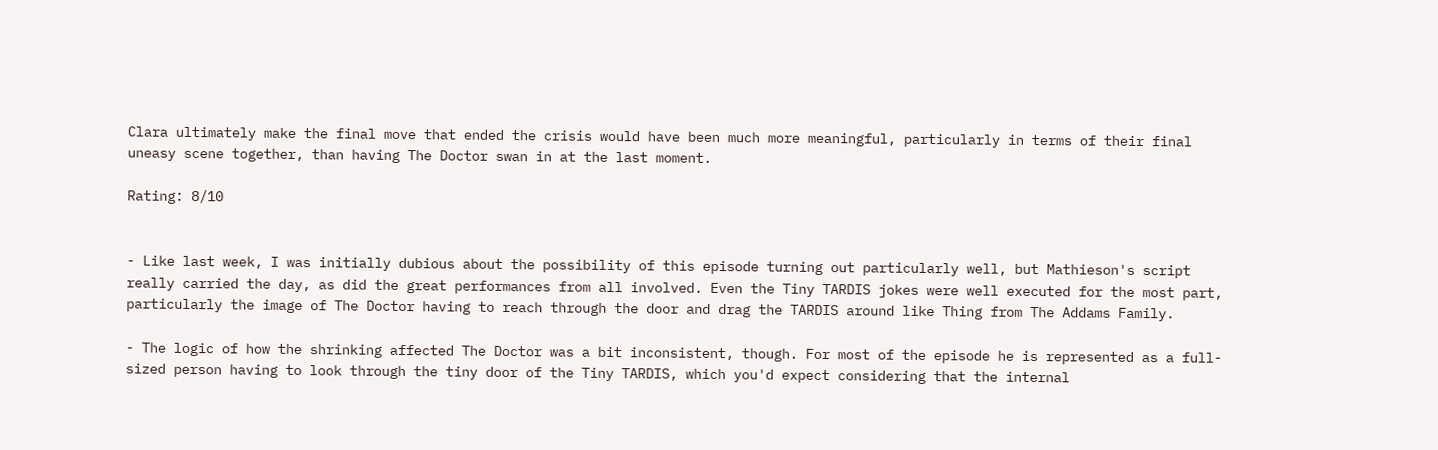Clara ultimately make the final move that ended the crisis would have been much more meaningful, particularly in terms of their final uneasy scene together, than having The Doctor swan in at the last moment.

Rating: 8/10


- Like last week, I was initially dubious about the possibility of this episode turning out particularly well, but Mathieson's script really carried the day, as did the great performances from all involved. Even the Tiny TARDIS jokes were well executed for the most part, particularly the image of The Doctor having to reach through the door and drag the TARDIS around like Thing from The Addams Family.

- The logic of how the shrinking affected The Doctor was a bit inconsistent, though. For most of the episode he is represented as a full-sized person having to look through the tiny door of the Tiny TARDIS, which you'd expect considering that the internal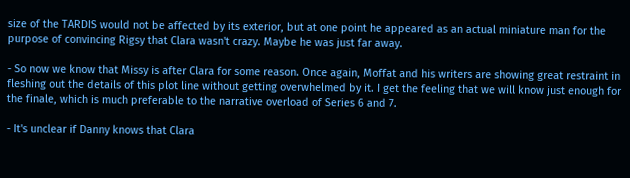size of the TARDIS would not be affected by its exterior, but at one point he appeared as an actual miniature man for the purpose of convincing Rigsy that Clara wasn't crazy. Maybe he was just far away.

- So now we know that Missy is after Clara for some reason. Once again, Moffat and his writers are showing great restraint in fleshing out the details of this plot line without getting overwhelmed by it. I get the feeling that we will know just enough for the finale, which is much preferable to the narrative overload of Series 6 and 7.

- It's unclear if Danny knows that Clara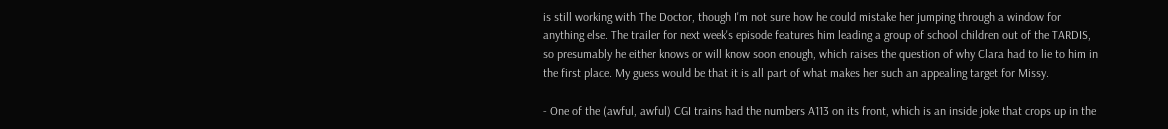is still working with The Doctor, though I'm not sure how he could mistake her jumping through a window for anything else. The trailer for next week's episode features him leading a group of school children out of the TARDIS, so presumably he either knows or will know soon enough, which raises the question of why Clara had to lie to him in the first place. My guess would be that it is all part of what makes her such an appealing target for Missy.

- One of the (awful, awful) CGI trains had the numbers A113 on its front, which is an inside joke that crops up in the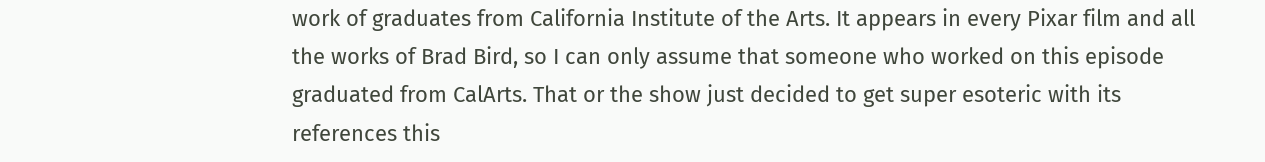work of graduates from California Institute of the Arts. It appears in every Pixar film and all the works of Brad Bird, so I can only assume that someone who worked on this episode graduated from CalArts. That or the show just decided to get super esoteric with its references this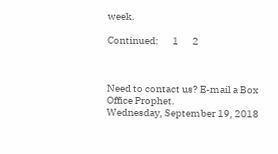week.

Continued:       1       2



Need to contact us? E-mail a Box Office Prophet.
Wednesday, September 19, 2018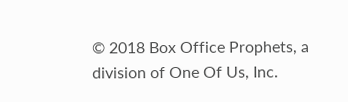© 2018 Box Office Prophets, a division of One Of Us, Inc.